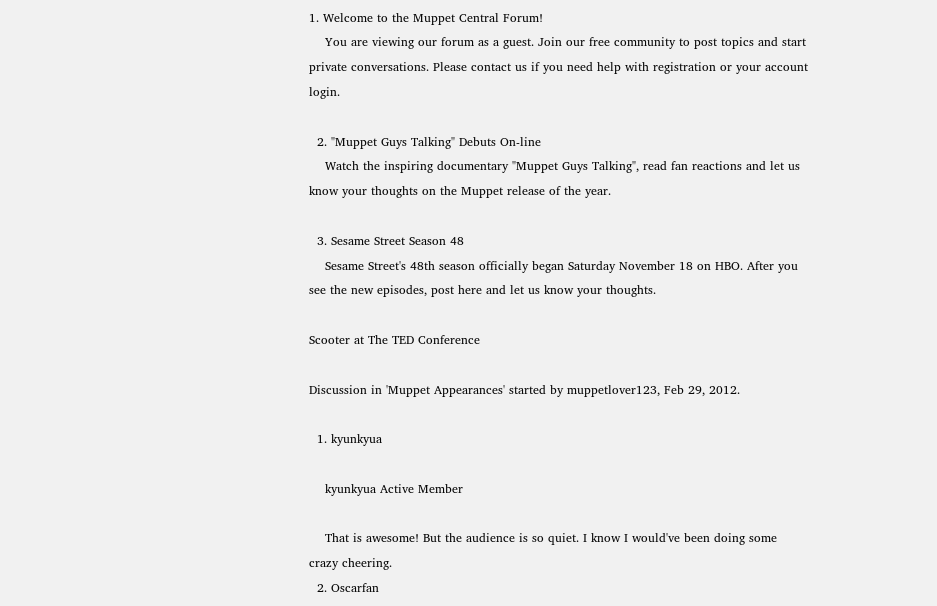1. Welcome to the Muppet Central Forum!
    You are viewing our forum as a guest. Join our free community to post topics and start private conversations. Please contact us if you need help with registration or your account login.

  2. "Muppet Guys Talking" Debuts On-line
    Watch the inspiring documentary "Muppet Guys Talking", read fan reactions and let us know your thoughts on the Muppet release of the year.

  3. Sesame Street Season 48
    Sesame Street's 48th season officially began Saturday November 18 on HBO. After you see the new episodes, post here and let us know your thoughts.

Scooter at The TED Conference

Discussion in 'Muppet Appearances' started by muppetlover123, Feb 29, 2012.

  1. kyunkyua

    kyunkyua Active Member

    That is awesome! But the audience is so quiet. I know I would've been doing some crazy cheering.
  2. Oscarfan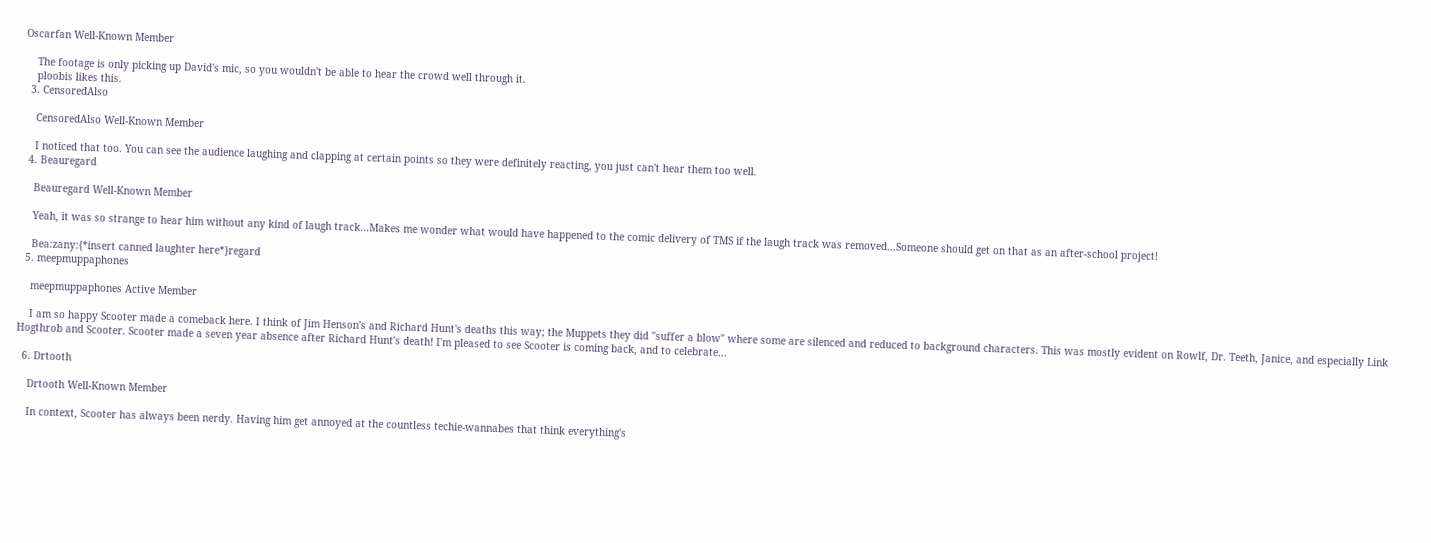Oscarfan Well-Known Member

    The footage is only picking up David's mic, so you wouldn't be able to hear the crowd well through it.
    ploobis likes this.
  3. CensoredAlso

    CensoredAlso Well-Known Member

    I noticed that too. You can see the audience laughing and clapping at certain points so they were definitely reacting, you just can't hear them too well.
  4. Beauregard

    Beauregard Well-Known Member

    Yeah, it was so strange to hear him without any kind of laugh track...Makes me wonder what would have happened to the comic delivery of TMS if the laugh track was removed...Someone should get on that as an after-school project!

    Bea:zany:{*insert canned laughter here*}regard
  5. meepmuppaphones

    meepmuppaphones Active Member

    I am so happy Scooter made a comeback here. I think of Jim Henson's and Richard Hunt's deaths this way; the Muppets they did "suffer a blow" where some are silenced and reduced to background characters. This was mostly evident on Rowlf, Dr. Teeth, Janice, and especially Link Hogthrob and Scooter. Scooter made a seven year absence after Richard Hunt's death! I'm pleased to see Scooter is coming back, and to celebrate...

  6. Drtooth

    Drtooth Well-Known Member

    In context, Scooter has always been nerdy. Having him get annoyed at the countless techie-wannabes that think everything's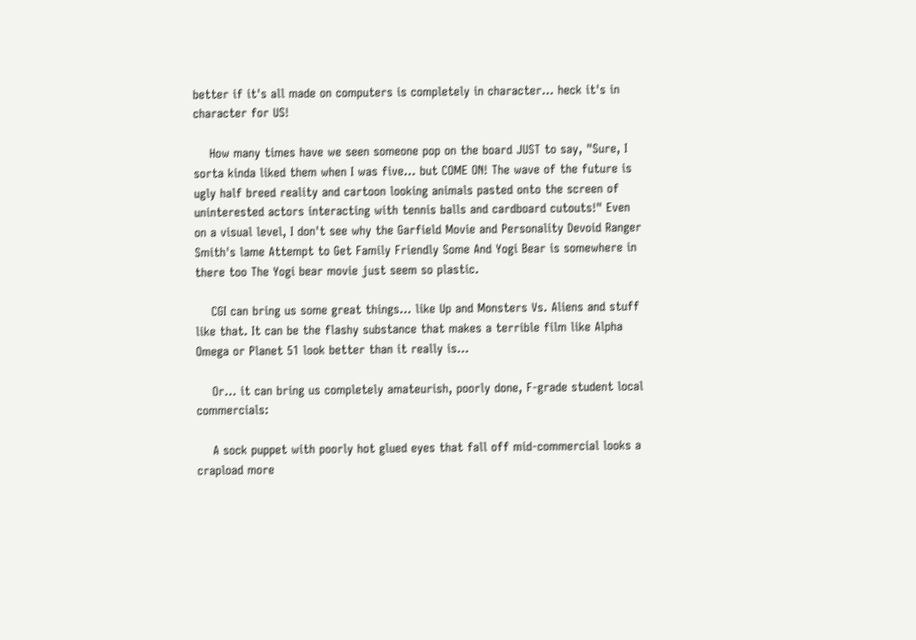better if it's all made on computers is completely in character... heck it's in character for US!

    How many times have we seen someone pop on the board JUST to say, "Sure, I sorta kinda liked them when I was five... but COME ON! The wave of the future is ugly half breed reality and cartoon looking animals pasted onto the screen of uninterested actors interacting with tennis balls and cardboard cutouts!" Even on a visual level, I don't see why the Garfield Movie and Personality Devoid Ranger Smith's lame Attempt to Get Family Friendly Some And Yogi Bear is somewhere in there too The Yogi bear movie just seem so plastic.

    CGI can bring us some great things... like Up and Monsters Vs. Aliens and stuff like that. It can be the flashy substance that makes a terrible film like Alpha Omega or Planet 51 look better than it really is...

    Or... it can bring us completely amateurish, poorly done, F-grade student local commercials:

    A sock puppet with poorly hot glued eyes that fall off mid-commercial looks a crapload more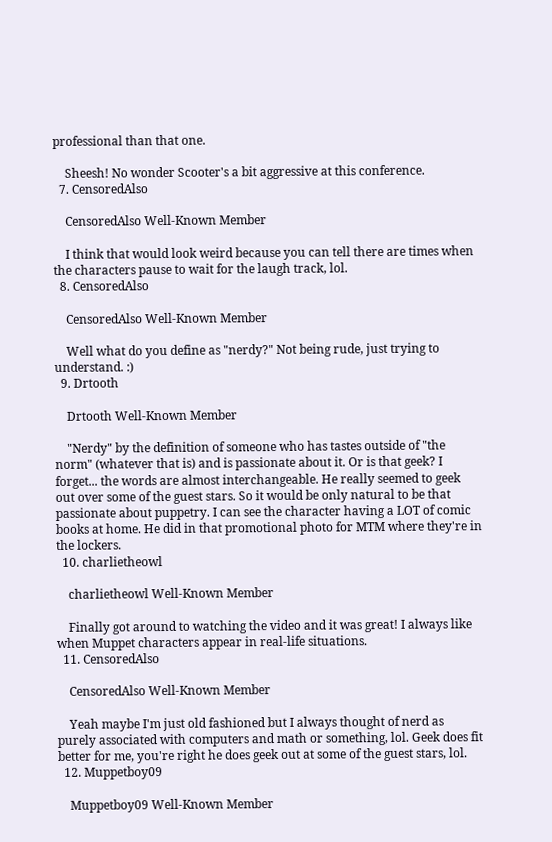professional than that one.

    Sheesh! No wonder Scooter's a bit aggressive at this conference.
  7. CensoredAlso

    CensoredAlso Well-Known Member

    I think that would look weird because you can tell there are times when the characters pause to wait for the laugh track, lol.
  8. CensoredAlso

    CensoredAlso Well-Known Member

    Well what do you define as "nerdy?" Not being rude, just trying to understand. :)
  9. Drtooth

    Drtooth Well-Known Member

    "Nerdy" by the definition of someone who has tastes outside of "the norm" (whatever that is) and is passionate about it. Or is that geek? I forget... the words are almost interchangeable. He really seemed to geek out over some of the guest stars. So it would be only natural to be that passionate about puppetry. I can see the character having a LOT of comic books at home. He did in that promotional photo for MTM where they're in the lockers.
  10. charlietheowl

    charlietheowl Well-Known Member

    Finally got around to watching the video and it was great! I always like when Muppet characters appear in real-life situations.
  11. CensoredAlso

    CensoredAlso Well-Known Member

    Yeah maybe I'm just old fashioned but I always thought of nerd as purely associated with computers and math or something, lol. Geek does fit better for me, you're right he does geek out at some of the guest stars, lol.
  12. Muppetboy09

    Muppetboy09 Well-Known Member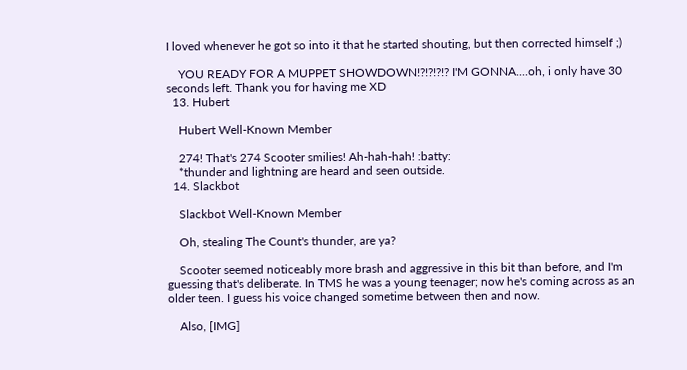I loved whenever he got so into it that he started shouting, but then corrected himself ;)

    YOU READY FOR A MUPPET SHOWDOWN!?!?!?!? I'M GONNA....oh, i only have 30 seconds left. Thank you for having me XD
  13. Hubert

    Hubert Well-Known Member

    274! That's 274 Scooter smilies! Ah-hah-hah! :batty:
    *thunder and lightning are heard and seen outside.
  14. Slackbot

    Slackbot Well-Known Member

    Oh, stealing The Count's thunder, are ya?

    Scooter seemed noticeably more brash and aggressive in this bit than before, and I'm guessing that's deliberate. In TMS he was a young teenager; now he's coming across as an older teen. I guess his voice changed sometime between then and now.

    Also, [IMG]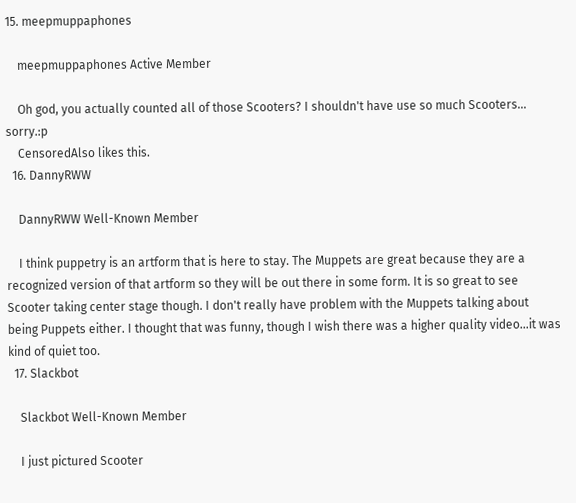15. meepmuppaphones

    meepmuppaphones Active Member

    Oh god, you actually counted all of those Scooters? I shouldn't have use so much Scooters... sorry.:p
    CensoredAlso likes this.
  16. DannyRWW

    DannyRWW Well-Known Member

    I think puppetry is an artform that is here to stay. The Muppets are great because they are a recognized version of that artform so they will be out there in some form. It is so great to see Scooter taking center stage though. I don't really have problem with the Muppets talking about being Puppets either. I thought that was funny, though I wish there was a higher quality video...it was kind of quiet too.
  17. Slackbot

    Slackbot Well-Known Member

    I just pictured Scooter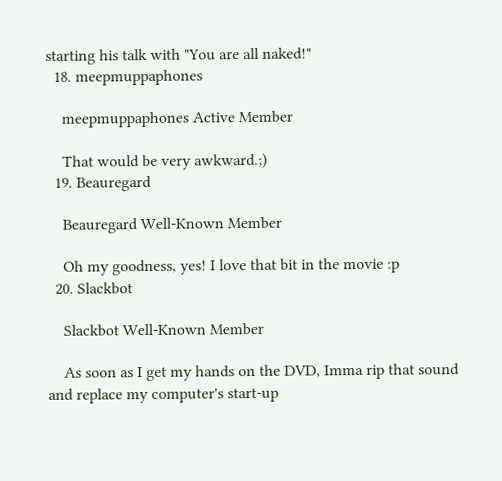starting his talk with "You are all naked!"
  18. meepmuppaphones

    meepmuppaphones Active Member

    That would be very awkward.;)
  19. Beauregard

    Beauregard Well-Known Member

    Oh my goodness, yes! I love that bit in the movie :p
  20. Slackbot

    Slackbot Well-Known Member

    As soon as I get my hands on the DVD, Imma rip that sound and replace my computer's start-up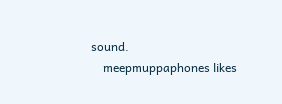sound.
    meepmuppaphones likes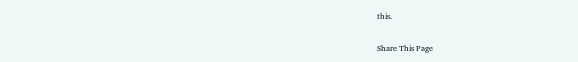this.

Share This Page